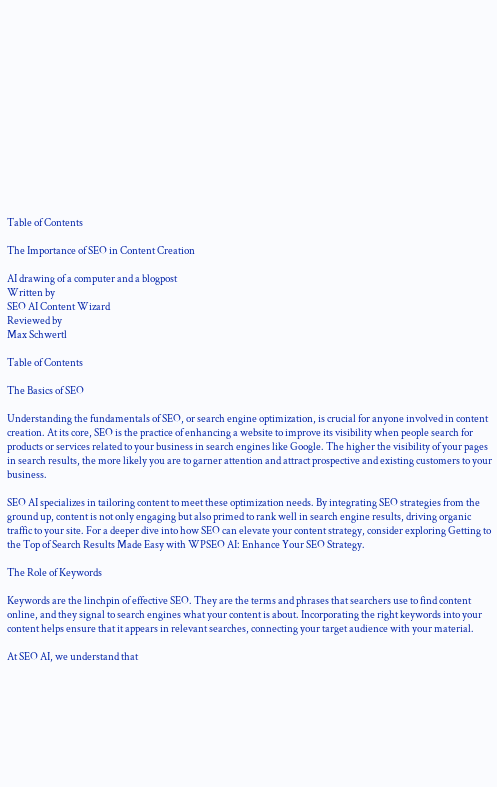Table of Contents

The Importance of SEO in Content Creation

AI drawing of a computer and a blogpost
Written by
SEO AI Content Wizard
Reviewed by
Max Schwertl

Table of Contents

The Basics of SEO

Understanding the fundamentals of SEO, or search engine optimization, is crucial for anyone involved in content creation. At its core, SEO is the practice of enhancing a website to improve its visibility when people search for products or services related to your business in search engines like Google. The higher the visibility of your pages in search results, the more likely you are to garner attention and attract prospective and existing customers to your business.

SEO AI specializes in tailoring content to meet these optimization needs. By integrating SEO strategies from the ground up, content is not only engaging but also primed to rank well in search engine results, driving organic traffic to your site. For a deeper dive into how SEO can elevate your content strategy, consider exploring Getting to the Top of Search Results Made Easy with WPSEO AI: Enhance Your SEO Strategy.

The Role of Keywords

Keywords are the linchpin of effective SEO. They are the terms and phrases that searchers use to find content online, and they signal to search engines what your content is about. Incorporating the right keywords into your content helps ensure that it appears in relevant searches, connecting your target audience with your material.

At SEO AI, we understand that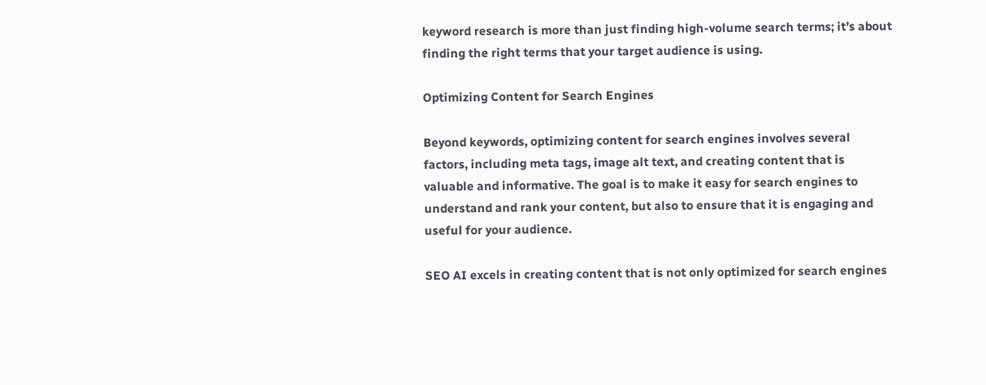keyword research is more than just finding high-volume search terms; it’s about finding the right terms that your target audience is using.

Optimizing Content for Search Engines

Beyond keywords, optimizing content for search engines involves several factors, including meta tags, image alt text, and creating content that is valuable and informative. The goal is to make it easy for search engines to understand and rank your content, but also to ensure that it is engaging and useful for your audience.

SEO AI excels in creating content that is not only optimized for search engines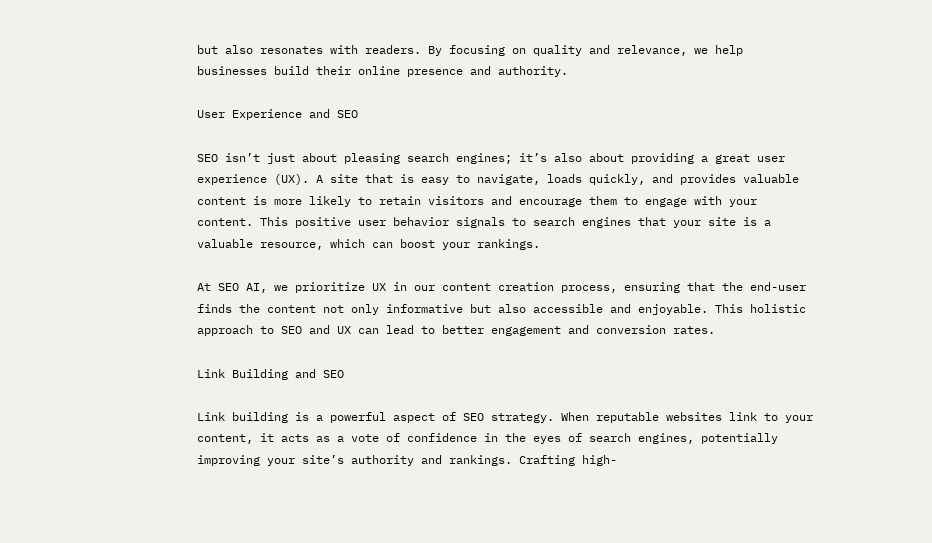but also resonates with readers. By focusing on quality and relevance, we help businesses build their online presence and authority.

User Experience and SEO

SEO isn’t just about pleasing search engines; it’s also about providing a great user experience (UX). A site that is easy to navigate, loads quickly, and provides valuable content is more likely to retain visitors and encourage them to engage with your content. This positive user behavior signals to search engines that your site is a valuable resource, which can boost your rankings.

At SEO AI, we prioritize UX in our content creation process, ensuring that the end-user finds the content not only informative but also accessible and enjoyable. This holistic approach to SEO and UX can lead to better engagement and conversion rates.

Link Building and SEO

Link building is a powerful aspect of SEO strategy. When reputable websites link to your content, it acts as a vote of confidence in the eyes of search engines, potentially improving your site’s authority and rankings. Crafting high-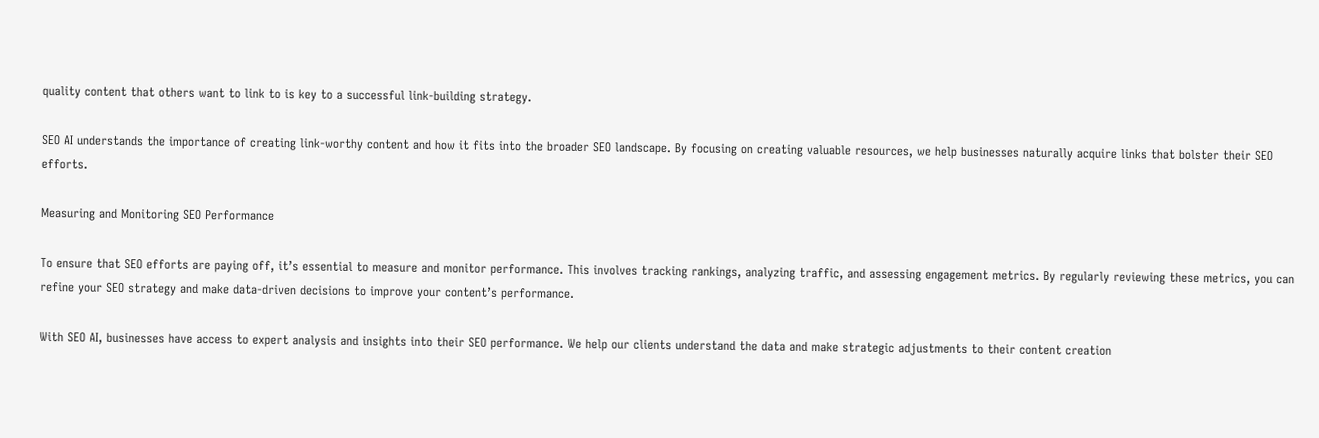quality content that others want to link to is key to a successful link-building strategy.

SEO AI understands the importance of creating link-worthy content and how it fits into the broader SEO landscape. By focusing on creating valuable resources, we help businesses naturally acquire links that bolster their SEO efforts.

Measuring and Monitoring SEO Performance

To ensure that SEO efforts are paying off, it’s essential to measure and monitor performance. This involves tracking rankings, analyzing traffic, and assessing engagement metrics. By regularly reviewing these metrics, you can refine your SEO strategy and make data-driven decisions to improve your content’s performance.

With SEO AI, businesses have access to expert analysis and insights into their SEO performance. We help our clients understand the data and make strategic adjustments to their content creation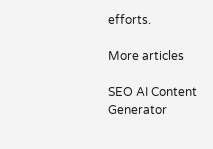efforts.

More articles

SEO AI Content Generator